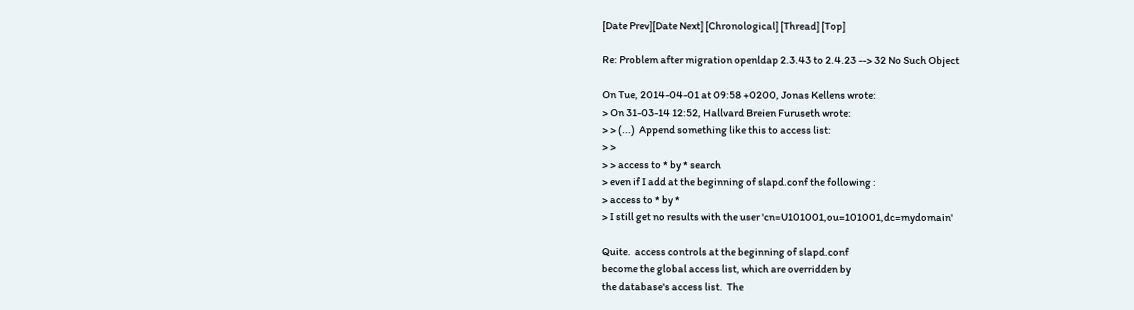[Date Prev][Date Next] [Chronological] [Thread] [Top]

Re: Problem after migration openldap 2.3.43 to 2.4.23 --> 32 No Such Object

On Tue, 2014-04-01 at 09:58 +0200, Jonas Kellens wrote:
> On 31-03-14 12:52, Hallvard Breien Furuseth wrote:
> > (...)  Append something like this to access list:
> >
> > access to * by * search
> even if I add at the beginning of slapd.conf the following :
> access to * by *
> I still get no results with the user 'cn=U101001,ou=101001,dc=mydomain'

Quite.  access controls at the beginning of slapd.conf
become the global access list, which are overridden by
the database's access list.  The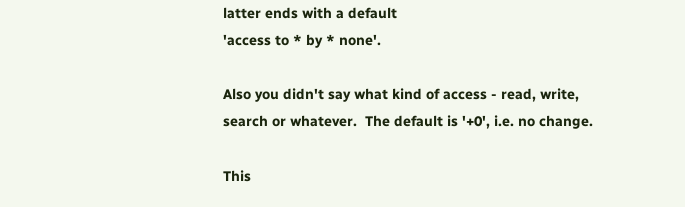latter ends with a default
'access to * by * none'.

Also you didn't say what kind of access - read, write,
search or whatever.  The default is '+0', i.e. no change.

This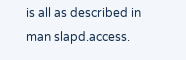is all as described in man slapd.access.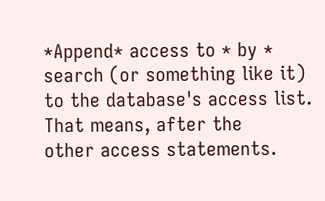*Append* access to * by * search (or something like it)
to the database's access list.  That means, after the
other access statements.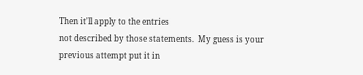Then it'll apply to the entries
not described by those statements.  My guess is your
previous attempt put it in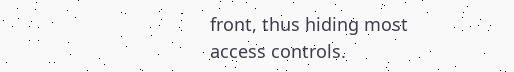front, thus hiding most
access controls.